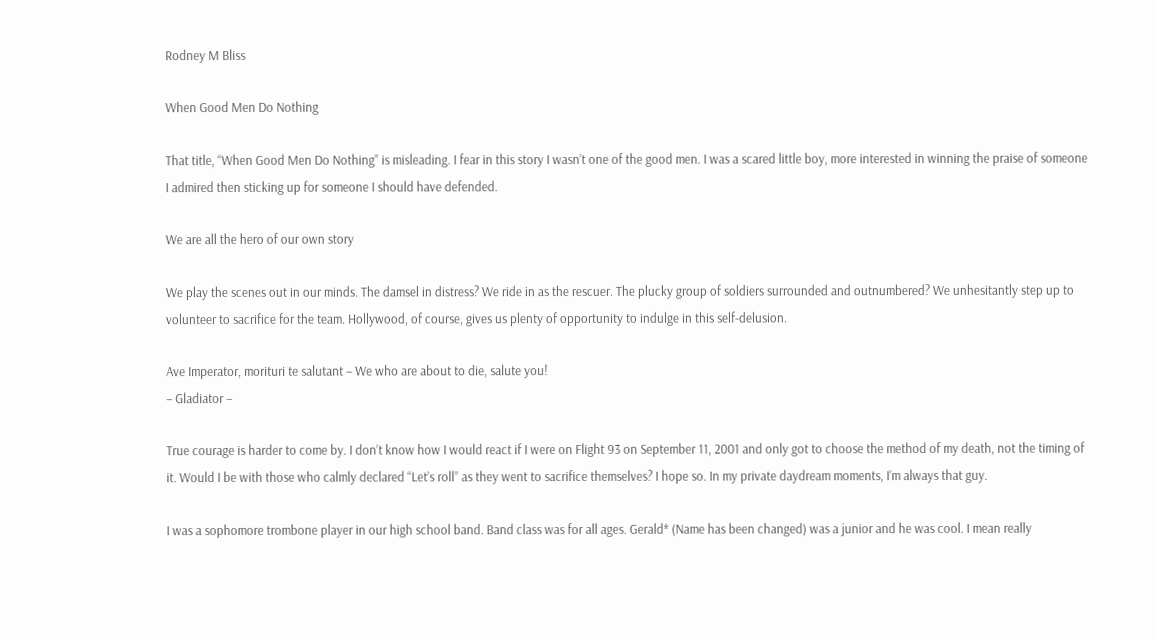Rodney M Bliss

When Good Men Do Nothing

That title, “When Good Men Do Nothing” is misleading. I fear in this story I wasn’t one of the good men. I was a scared little boy, more interested in winning the praise of someone I admired then sticking up for someone I should have defended.

We are all the hero of our own story

We play the scenes out in our minds. The damsel in distress? We ride in as the rescuer. The plucky group of soldiers surrounded and outnumbered? We unhesitantly step up to volunteer to sacrifice for the team. Hollywood, of course, gives us plenty of opportunity to indulge in this self-delusion.

Ave Imperator, morituri te salutant – We who are about to die, salute you!
– Gladiator –

True courage is harder to come by. I don’t know how I would react if I were on Flight 93 on September 11, 2001 and only got to choose the method of my death, not the timing of it. Would I be with those who calmly declared “Let’s roll” as they went to sacrifice themselves? I hope so. In my private daydream moments, I’m always that guy.

I was a sophomore trombone player in our high school band. Band class was for all ages. Gerald* (Name has been changed) was a junior and he was cool. I mean really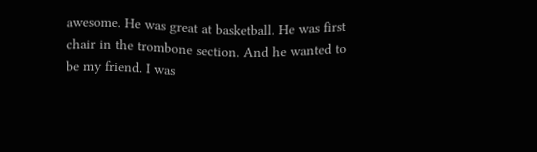awesome. He was great at basketball. He was first chair in the trombone section. And he wanted to be my friend. I was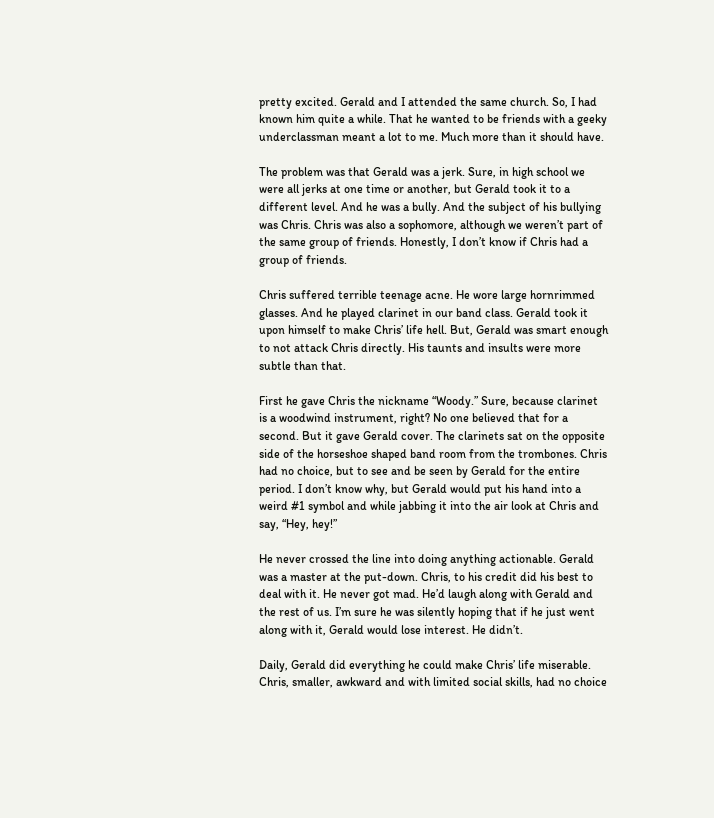pretty excited. Gerald and I attended the same church. So, I had known him quite a while. That he wanted to be friends with a geeky underclassman meant a lot to me. Much more than it should have.

The problem was that Gerald was a jerk. Sure, in high school we were all jerks at one time or another, but Gerald took it to a different level. And he was a bully. And the subject of his bullying was Chris. Chris was also a sophomore, although we weren’t part of the same group of friends. Honestly, I don’t know if Chris had a group of friends.

Chris suffered terrible teenage acne. He wore large hornrimmed glasses. And he played clarinet in our band class. Gerald took it upon himself to make Chris’ life hell. But, Gerald was smart enough to not attack Chris directly. His taunts and insults were more subtle than that.

First he gave Chris the nickname “Woody.” Sure, because clarinet is a woodwind instrument, right? No one believed that for a second. But it gave Gerald cover. The clarinets sat on the opposite side of the horseshoe shaped band room from the trombones. Chris had no choice, but to see and be seen by Gerald for the entire period. I don’t know why, but Gerald would put his hand into a weird #1 symbol and while jabbing it into the air look at Chris and say, “Hey, hey!”

He never crossed the line into doing anything actionable. Gerald was a master at the put-down. Chris, to his credit did his best to deal with it. He never got mad. He’d laugh along with Gerald and the rest of us. I’m sure he was silently hoping that if he just went along with it, Gerald would lose interest. He didn’t.

Daily, Gerald did everything he could make Chris’ life miserable. Chris, smaller, awkward and with limited social skills, had no choice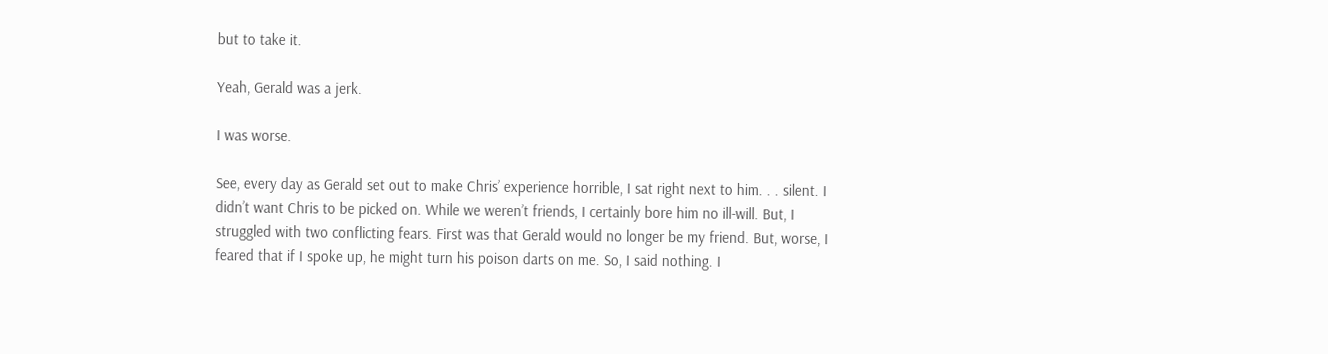but to take it.

Yeah, Gerald was a jerk.

I was worse.

See, every day as Gerald set out to make Chris’ experience horrible, I sat right next to him. . . silent. I didn’t want Chris to be picked on. While we weren’t friends, I certainly bore him no ill-will. But, I struggled with two conflicting fears. First was that Gerald would no longer be my friend. But, worse, I feared that if I spoke up, he might turn his poison darts on me. So, I said nothing. I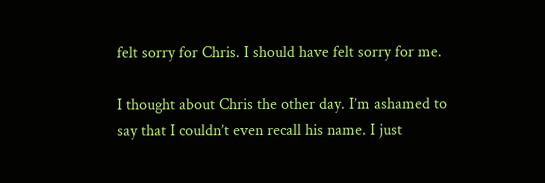felt sorry for Chris. I should have felt sorry for me.

I thought about Chris the other day. I’m ashamed to say that I couldn’t even recall his name. I just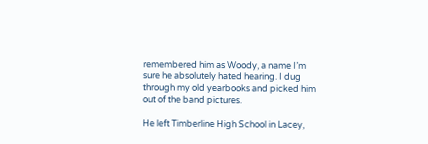remembered him as Woody, a name I’m sure he absolutely hated hearing. I dug through my old yearbooks and picked him out of the band pictures.

He left Timberline High School in Lacey,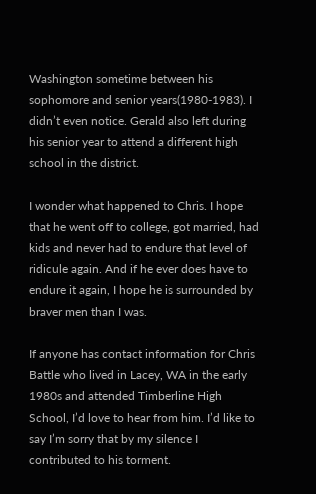Washington sometime between his sophomore and senior years(1980-1983). I didn’t even notice. Gerald also left during his senior year to attend a different high school in the district.

I wonder what happened to Chris. I hope that he went off to college, got married, had kids and never had to endure that level of ridicule again. And if he ever does have to endure it again, I hope he is surrounded by braver men than I was.

If anyone has contact information for Chris Battle who lived in Lacey, WA in the early 1980s and attended Timberline High School, I’d love to hear from him. I’d like to say I’m sorry that by my silence I contributed to his torment.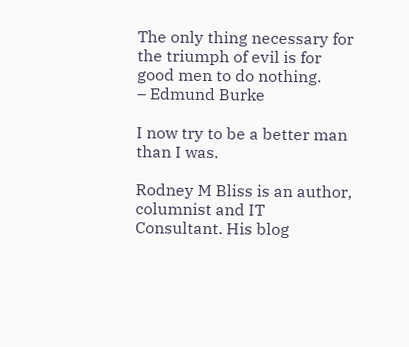The only thing necessary for the triumph of evil is for good men to do nothing.
– Edmund Burke

I now try to be a better man than I was.

Rodney M Bliss is an author, columnist and IT Consultant. His blog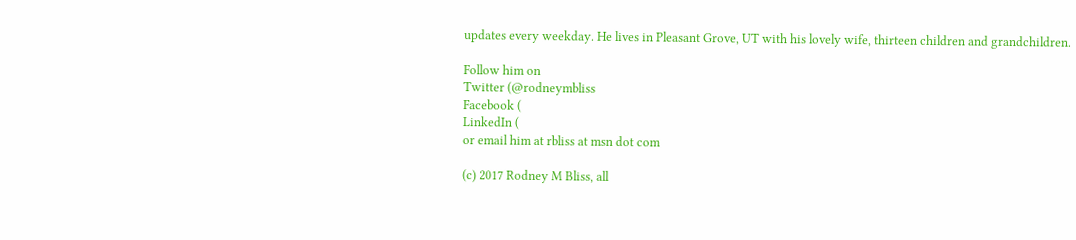updates every weekday. He lives in Pleasant Grove, UT with his lovely wife, thirteen children and grandchildren.

Follow him on
Twitter (@rodneymbliss
Facebook (
LinkedIn (
or email him at rbliss at msn dot com

(c) 2017 Rodney M Bliss, all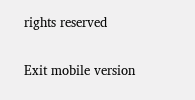rights reserved

Exit mobile version